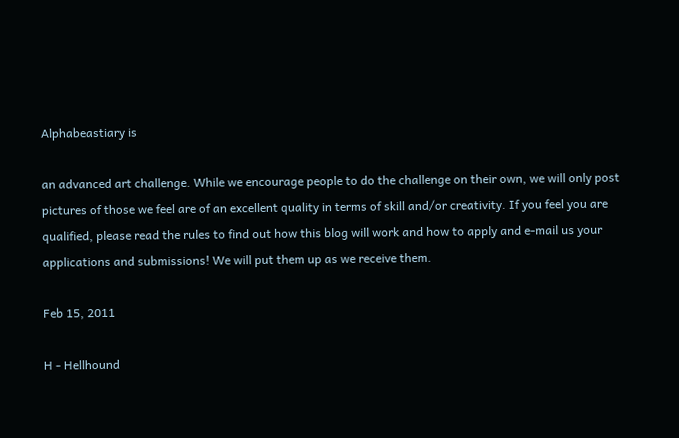Alphabeastiary is

an advanced art challenge. While we encourage people to do the challenge on their own, we will only post pictures of those we feel are of an excellent quality in terms of skill and/or creativity. If you feel you are qualified, please read the rules to find out how this blog will work and how to apply and e-mail us your applications and submissions! We will put them up as we receive them.

Feb 15, 2011

H - Hellhound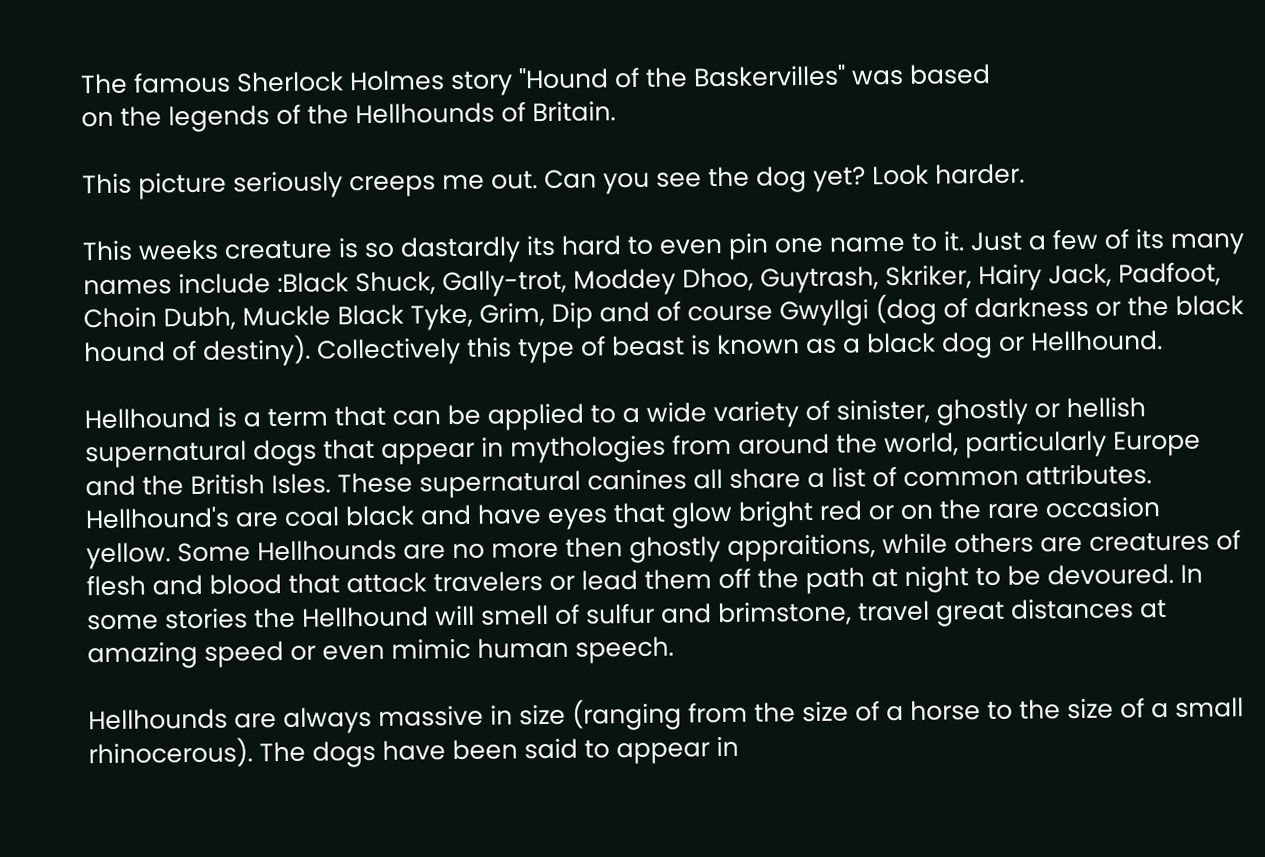The famous Sherlock Holmes story "Hound of the Baskervilles" was based
on the legends of the Hellhounds of Britain.

This picture seriously creeps me out. Can you see the dog yet? Look harder.

This weeks creature is so dastardly its hard to even pin one name to it. Just a few of its many names include :Black Shuck, Gally-trot, Moddey Dhoo, Guytrash, Skriker, Hairy Jack, Padfoot, Choin Dubh, Muckle Black Tyke, Grim, Dip and of course Gwyllgi (dog of darkness or the black hound of destiny). Collectively this type of beast is known as a black dog or Hellhound.

Hellhound is a term that can be applied to a wide variety of sinister, ghostly or hellish supernatural dogs that appear in mythologies from around the world, particularly Europe and the British Isles. These supernatural canines all share a list of common attributes. Hellhound's are coal black and have eyes that glow bright red or on the rare occasion yellow. Some Hellhounds are no more then ghostly appraitions, while others are creatures of flesh and blood that attack travelers or lead them off the path at night to be devoured. In some stories the Hellhound will smell of sulfur and brimstone, travel great distances at amazing speed or even mimic human speech.

Hellhounds are always massive in size (ranging from the size of a horse to the size of a small rhinocerous). The dogs have been said to appear in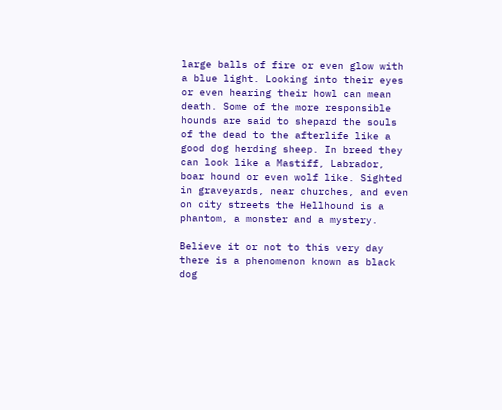large balls of fire or even glow with a blue light. Looking into their eyes or even hearing their howl can mean death. Some of the more responsible hounds are said to shepard the souls of the dead to the afterlife like a good dog herding sheep. In breed they can look like a Mastiff, Labrador, boar hound or even wolf like. Sighted in graveyards, near churches, and even on city streets the Hellhound is a phantom, a monster and a mystery.

Believe it or not to this very day there is a phenomenon known as black dog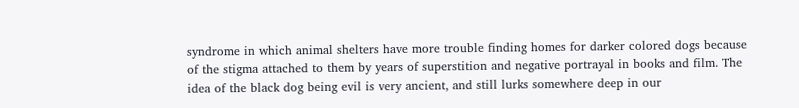syndrome in which animal shelters have more trouble finding homes for darker colored dogs because of the stigma attached to them by years of superstition and negative portrayal in books and film. The idea of the black dog being evil is very ancient, and still lurks somewhere deep in our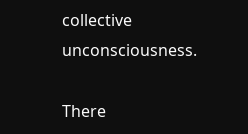collective unconsciousness.

There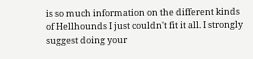is so much information on the different kinds of Hellhounds I just couldn't fit it all. I strongly suggest doing your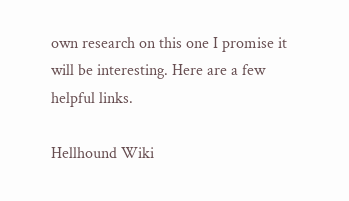own research on this one I promise it will be interesting. Here are a few helpful links.

Hellhound Wiki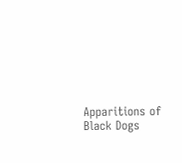Apparitions of Black Dogs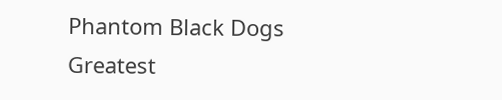Phantom Black Dogs
Greatest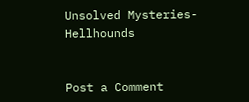Unsolved Mysteries- Hellhounds


Post a Comment